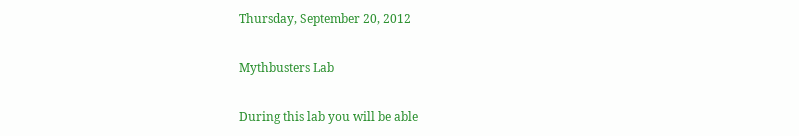Thursday, September 20, 2012

Mythbusters Lab

During this lab you will be able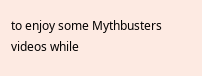to enjoy some Mythbusters videos while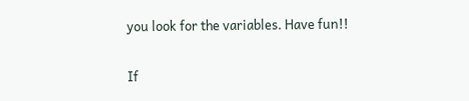you look for the variables. Have fun!!

If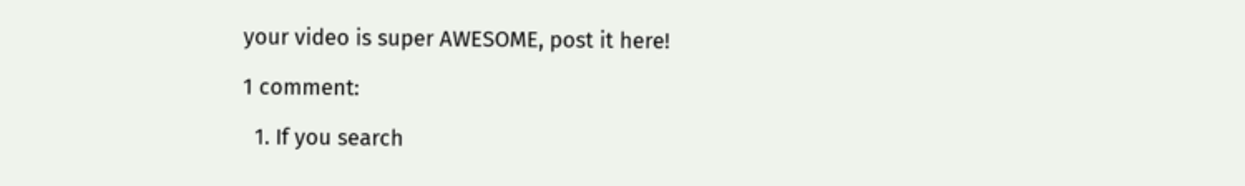your video is super AWESOME, post it here!

1 comment:

  1. If you search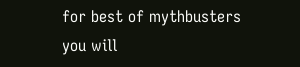for best of mythbusters you will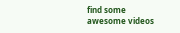find some awesome videos